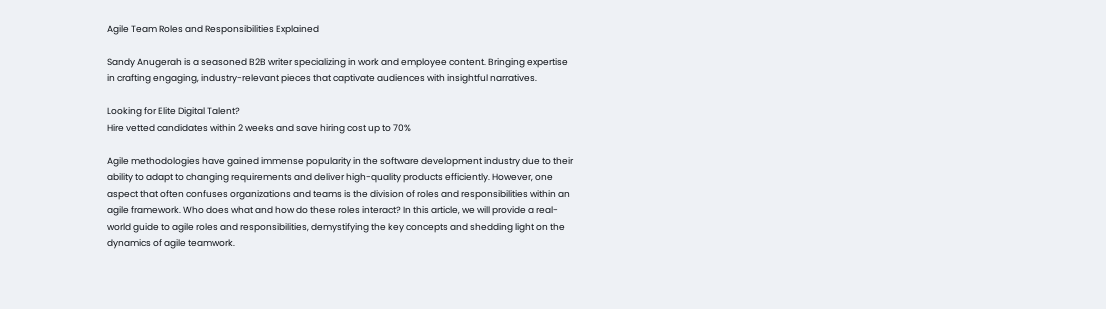Agile Team Roles and Responsibilities Explained

Sandy Anugerah is a seasoned B2B writer specializing in work and employee content. Bringing expertise in crafting engaging, industry-relevant pieces that captivate audiences with insightful narratives.

Looking for Elite Digital Talent?
Hire vetted candidates within 2 weeks and save hiring cost up to 70%

Agile methodologies have gained immense popularity in the software development industry due to their ability to adapt to changing requirements and deliver high-quality products efficiently. However, one aspect that often confuses organizations and teams is the division of roles and responsibilities within an agile framework. Who does what and how do these roles interact? In this article, we will provide a real-world guide to agile roles and responsibilities, demystifying the key concepts and shedding light on the dynamics of agile teamwork.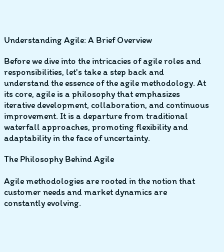Understanding Agile: A Brief Overview

Before we dive into the intricacies of agile roles and responsibilities, let's take a step back and understand the essence of the agile methodology. At its core, agile is a philosophy that emphasizes iterative development, collaboration, and continuous improvement. It is a departure from traditional waterfall approaches, promoting flexibility and adaptability in the face of uncertainty.

The Philosophy Behind Agile

Agile methodologies are rooted in the notion that customer needs and market dynamics are constantly evolving.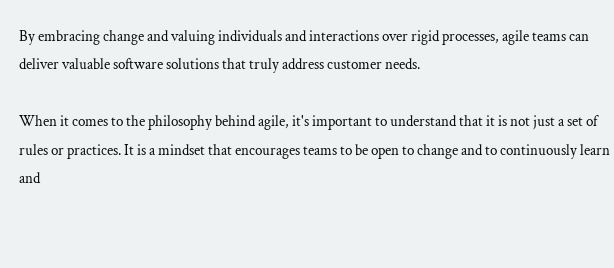By embracing change and valuing individuals and interactions over rigid processes, agile teams can deliver valuable software solutions that truly address customer needs.

When it comes to the philosophy behind agile, it's important to understand that it is not just a set of rules or practices. It is a mindset that encourages teams to be open to change and to continuously learn and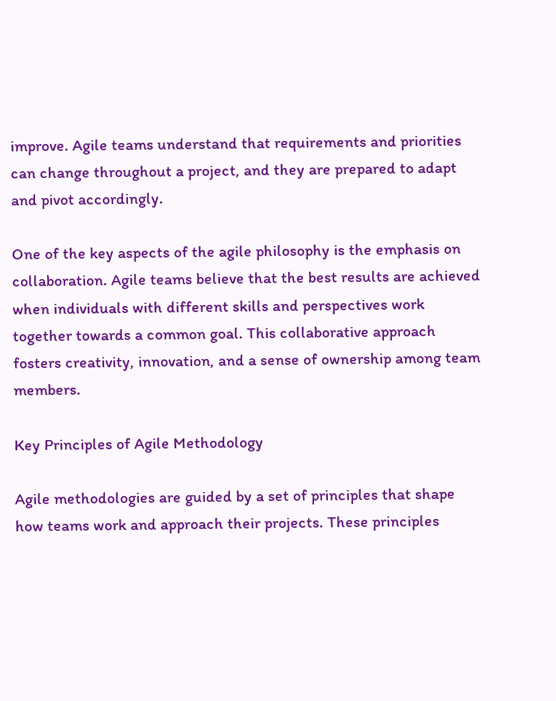improve. Agile teams understand that requirements and priorities can change throughout a project, and they are prepared to adapt and pivot accordingly.

One of the key aspects of the agile philosophy is the emphasis on collaboration. Agile teams believe that the best results are achieved when individuals with different skills and perspectives work together towards a common goal. This collaborative approach fosters creativity, innovation, and a sense of ownership among team members.

Key Principles of Agile Methodology

Agile methodologies are guided by a set of principles that shape how teams work and approach their projects. These principles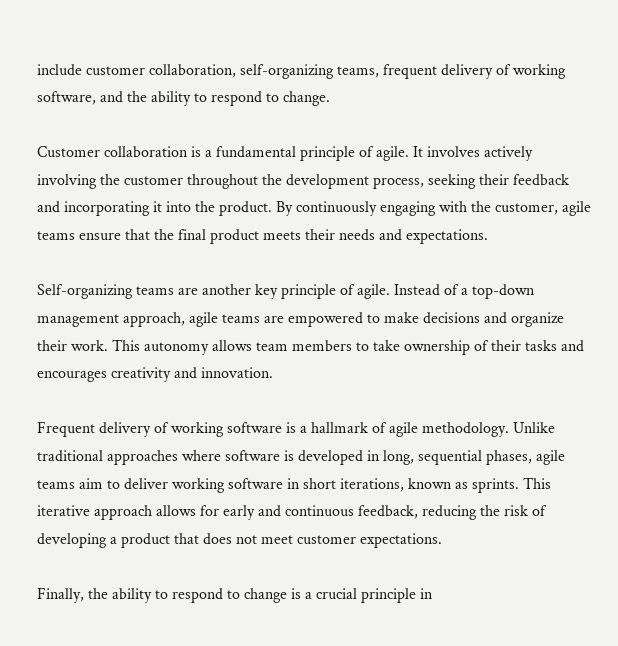include customer collaboration, self-organizing teams, frequent delivery of working software, and the ability to respond to change.

Customer collaboration is a fundamental principle of agile. It involves actively involving the customer throughout the development process, seeking their feedback and incorporating it into the product. By continuously engaging with the customer, agile teams ensure that the final product meets their needs and expectations.

Self-organizing teams are another key principle of agile. Instead of a top-down management approach, agile teams are empowered to make decisions and organize their work. This autonomy allows team members to take ownership of their tasks and encourages creativity and innovation.

Frequent delivery of working software is a hallmark of agile methodology. Unlike traditional approaches where software is developed in long, sequential phases, agile teams aim to deliver working software in short iterations, known as sprints. This iterative approach allows for early and continuous feedback, reducing the risk of developing a product that does not meet customer expectations.

Finally, the ability to respond to change is a crucial principle in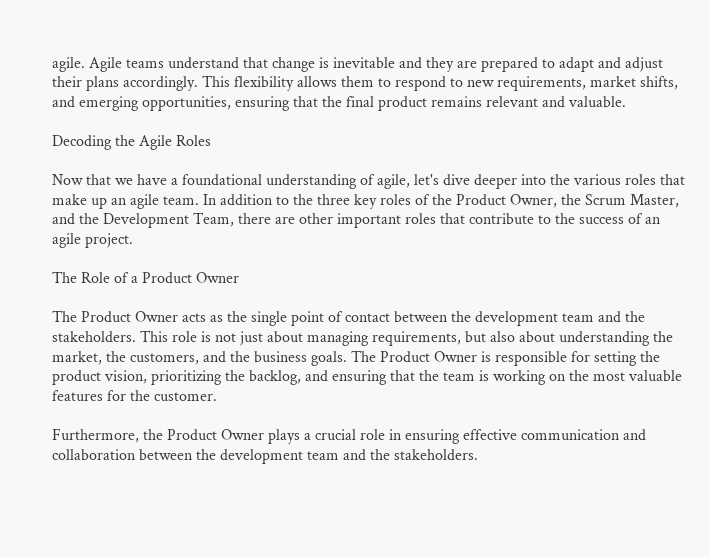agile. Agile teams understand that change is inevitable and they are prepared to adapt and adjust their plans accordingly. This flexibility allows them to respond to new requirements, market shifts, and emerging opportunities, ensuring that the final product remains relevant and valuable.

Decoding the Agile Roles

Now that we have a foundational understanding of agile, let's dive deeper into the various roles that make up an agile team. In addition to the three key roles of the Product Owner, the Scrum Master, and the Development Team, there are other important roles that contribute to the success of an agile project.

The Role of a Product Owner

The Product Owner acts as the single point of contact between the development team and the stakeholders. This role is not just about managing requirements, but also about understanding the market, the customers, and the business goals. The Product Owner is responsible for setting the product vision, prioritizing the backlog, and ensuring that the team is working on the most valuable features for the customer.

Furthermore, the Product Owner plays a crucial role in ensuring effective communication and collaboration between the development team and the stakeholders.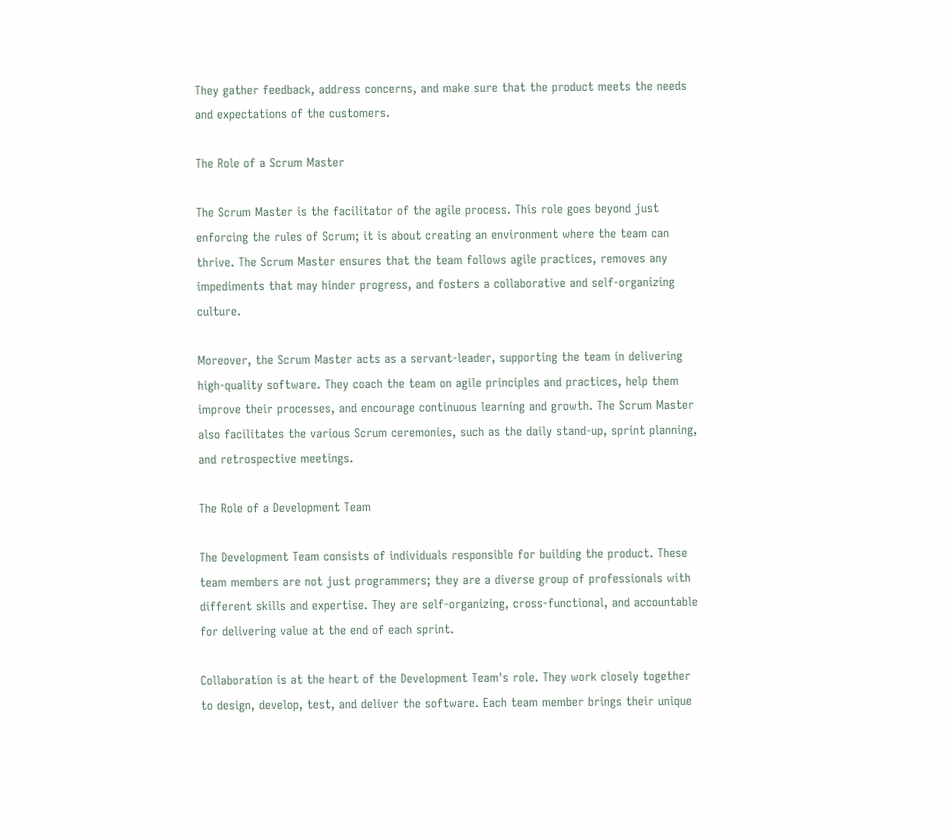They gather feedback, address concerns, and make sure that the product meets the needs and expectations of the customers.

The Role of a Scrum Master

The Scrum Master is the facilitator of the agile process. This role goes beyond just enforcing the rules of Scrum; it is about creating an environment where the team can thrive. The Scrum Master ensures that the team follows agile practices, removes any impediments that may hinder progress, and fosters a collaborative and self-organizing culture.

Moreover, the Scrum Master acts as a servant-leader, supporting the team in delivering high-quality software. They coach the team on agile principles and practices, help them improve their processes, and encourage continuous learning and growth. The Scrum Master also facilitates the various Scrum ceremonies, such as the daily stand-up, sprint planning, and retrospective meetings.

The Role of a Development Team

The Development Team consists of individuals responsible for building the product. These team members are not just programmers; they are a diverse group of professionals with different skills and expertise. They are self-organizing, cross-functional, and accountable for delivering value at the end of each sprint.

Collaboration is at the heart of the Development Team's role. They work closely together to design, develop, test, and deliver the software. Each team member brings their unique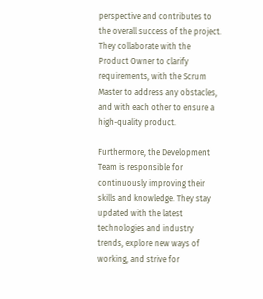perspective and contributes to the overall success of the project. They collaborate with the Product Owner to clarify requirements, with the Scrum Master to address any obstacles, and with each other to ensure a high-quality product.

Furthermore, the Development Team is responsible for continuously improving their skills and knowledge. They stay updated with the latest technologies and industry trends, explore new ways of working, and strive for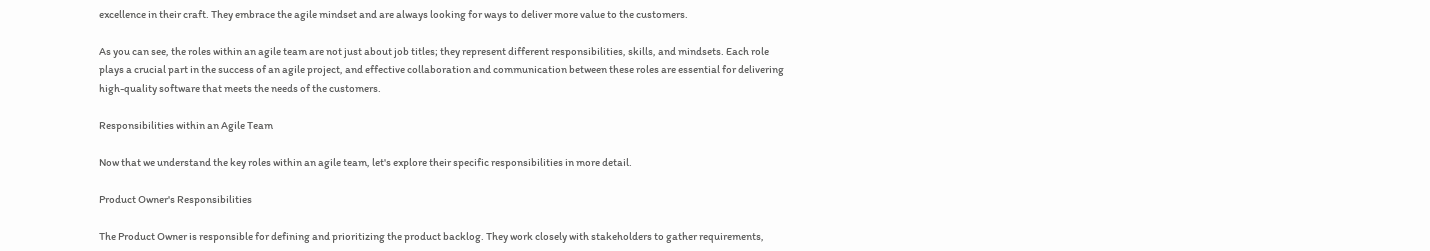excellence in their craft. They embrace the agile mindset and are always looking for ways to deliver more value to the customers.

As you can see, the roles within an agile team are not just about job titles; they represent different responsibilities, skills, and mindsets. Each role plays a crucial part in the success of an agile project, and effective collaboration and communication between these roles are essential for delivering high-quality software that meets the needs of the customers.

Responsibilities within an Agile Team

Now that we understand the key roles within an agile team, let's explore their specific responsibilities in more detail.

Product Owner's Responsibilities

The Product Owner is responsible for defining and prioritizing the product backlog. They work closely with stakeholders to gather requirements,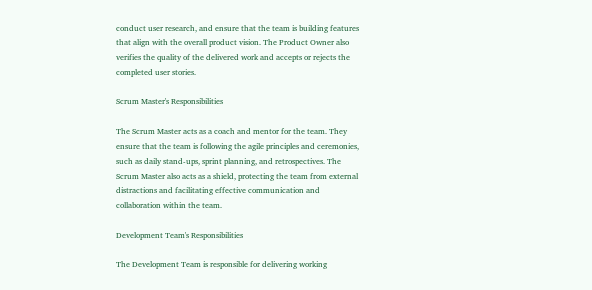conduct user research, and ensure that the team is building features that align with the overall product vision. The Product Owner also verifies the quality of the delivered work and accepts or rejects the completed user stories.

Scrum Master's Responsibilities

The Scrum Master acts as a coach and mentor for the team. They ensure that the team is following the agile principles and ceremonies, such as daily stand-ups, sprint planning, and retrospectives. The Scrum Master also acts as a shield, protecting the team from external distractions and facilitating effective communication and collaboration within the team.

Development Team's Responsibilities

The Development Team is responsible for delivering working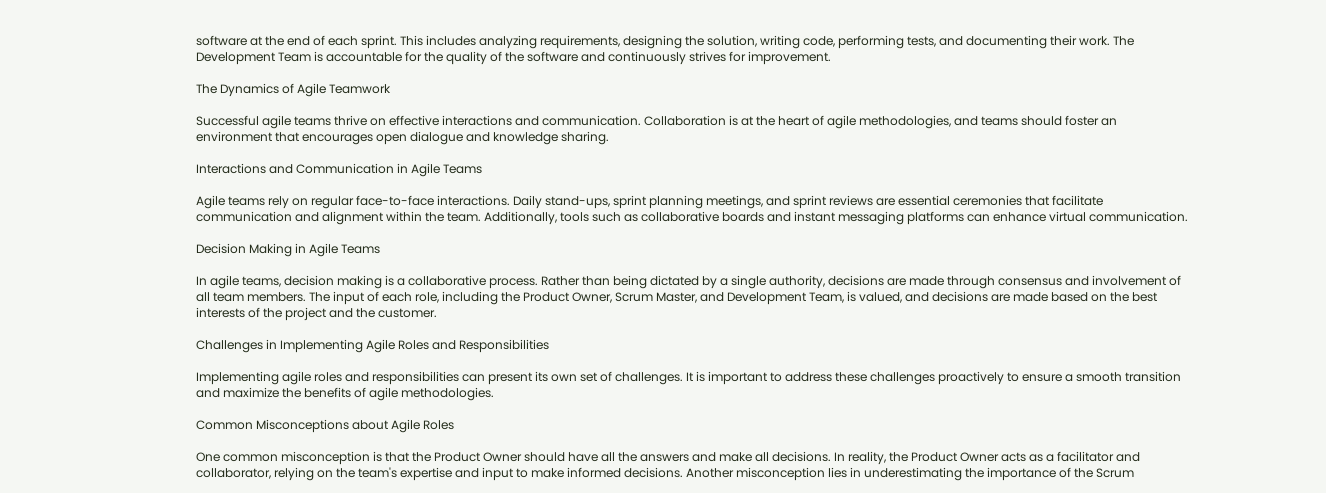software at the end of each sprint. This includes analyzing requirements, designing the solution, writing code, performing tests, and documenting their work. The Development Team is accountable for the quality of the software and continuously strives for improvement.

The Dynamics of Agile Teamwork

Successful agile teams thrive on effective interactions and communication. Collaboration is at the heart of agile methodologies, and teams should foster an environment that encourages open dialogue and knowledge sharing.

Interactions and Communication in Agile Teams

Agile teams rely on regular face-to-face interactions. Daily stand-ups, sprint planning meetings, and sprint reviews are essential ceremonies that facilitate communication and alignment within the team. Additionally, tools such as collaborative boards and instant messaging platforms can enhance virtual communication.

Decision Making in Agile Teams

In agile teams, decision making is a collaborative process. Rather than being dictated by a single authority, decisions are made through consensus and involvement of all team members. The input of each role, including the Product Owner, Scrum Master, and Development Team, is valued, and decisions are made based on the best interests of the project and the customer.

Challenges in Implementing Agile Roles and Responsibilities

Implementing agile roles and responsibilities can present its own set of challenges. It is important to address these challenges proactively to ensure a smooth transition and maximize the benefits of agile methodologies.

Common Misconceptions about Agile Roles

One common misconception is that the Product Owner should have all the answers and make all decisions. In reality, the Product Owner acts as a facilitator and collaborator, relying on the team's expertise and input to make informed decisions. Another misconception lies in underestimating the importance of the Scrum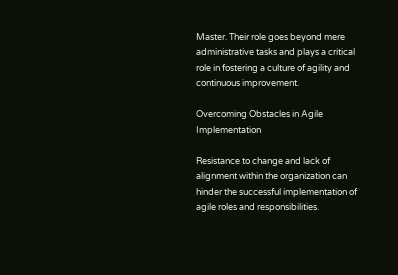Master. Their role goes beyond mere administrative tasks and plays a critical role in fostering a culture of agility and continuous improvement.

Overcoming Obstacles in Agile Implementation

Resistance to change and lack of alignment within the organization can hinder the successful implementation of agile roles and responsibilities.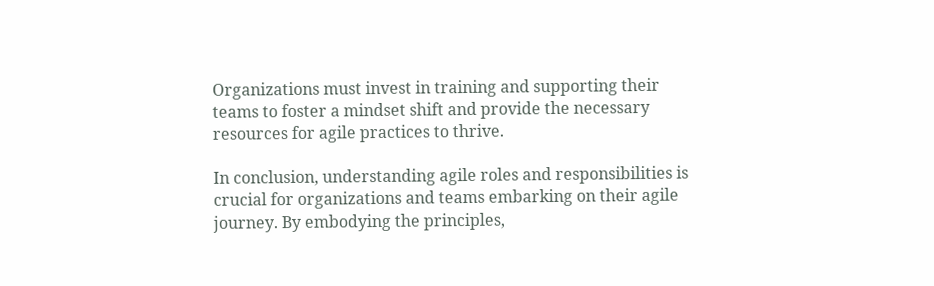Organizations must invest in training and supporting their teams to foster a mindset shift and provide the necessary resources for agile practices to thrive.

In conclusion, understanding agile roles and responsibilities is crucial for organizations and teams embarking on their agile journey. By embodying the principles,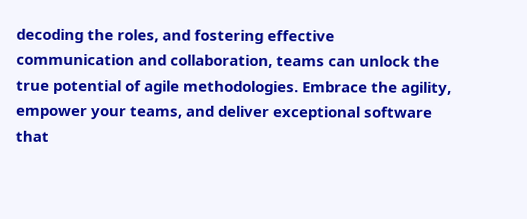decoding the roles, and fostering effective communication and collaboration, teams can unlock the true potential of agile methodologies. Embrace the agility, empower your teams, and deliver exceptional software that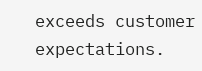exceeds customer expectations.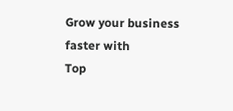Grow your business faster with
Top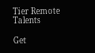Tier Remote Talents

Get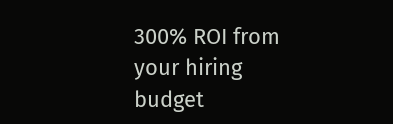300% ROI from your hiring budget